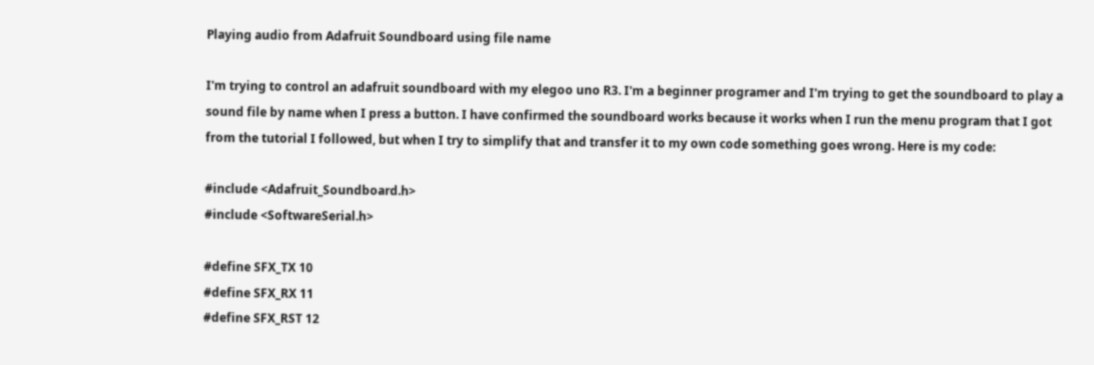Playing audio from Adafruit Soundboard using file name

I'm trying to control an adafruit soundboard with my elegoo uno R3. I'm a beginner programer and I'm trying to get the soundboard to play a sound file by name when I press a button. I have confirmed the soundboard works because it works when I run the menu program that I got from the tutorial I followed, but when I try to simplify that and transfer it to my own code something goes wrong. Here is my code:

#include <Adafruit_Soundboard.h>
#include <SoftwareSerial.h>

#define SFX_TX 10
#define SFX_RX 11
#define SFX_RST 12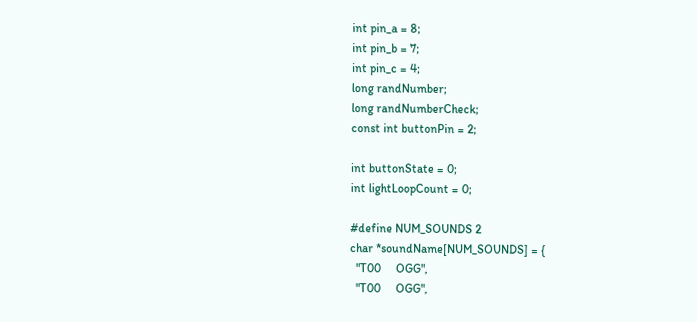int pin_a = 8;
int pin_b = 7;
int pin_c = 4;
long randNumber;
long randNumberCheck;
const int buttonPin = 2;

int buttonState = 0;
int lightLoopCount = 0;

#define NUM_SOUNDS 2
char *soundName[NUM_SOUNDS] = {
  "T00     OGG",
  "T00     OGG",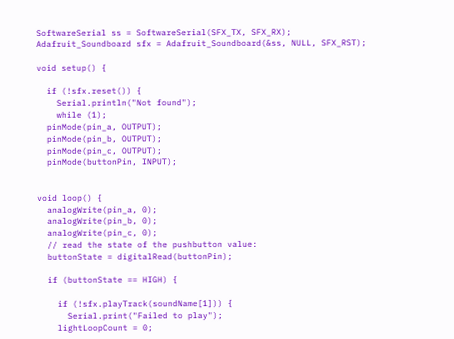SoftwareSerial ss = SoftwareSerial(SFX_TX, SFX_RX);
Adafruit_Soundboard sfx = Adafruit_Soundboard(&ss, NULL, SFX_RST);

void setup() {

  if (!sfx.reset()) {
    Serial.println("Not found");
    while (1);
  pinMode(pin_a, OUTPUT);
  pinMode(pin_b, OUTPUT);
  pinMode(pin_c, OUTPUT);
  pinMode(buttonPin, INPUT);


void loop() {
  analogWrite(pin_a, 0);
  analogWrite(pin_b, 0);
  analogWrite(pin_c, 0);
  // read the state of the pushbutton value:
  buttonState = digitalRead(buttonPin);

  if (buttonState == HIGH) {

    if (!sfx.playTrack(soundName[1])) {
      Serial.print("Failed to play");
    lightLoopCount = 0;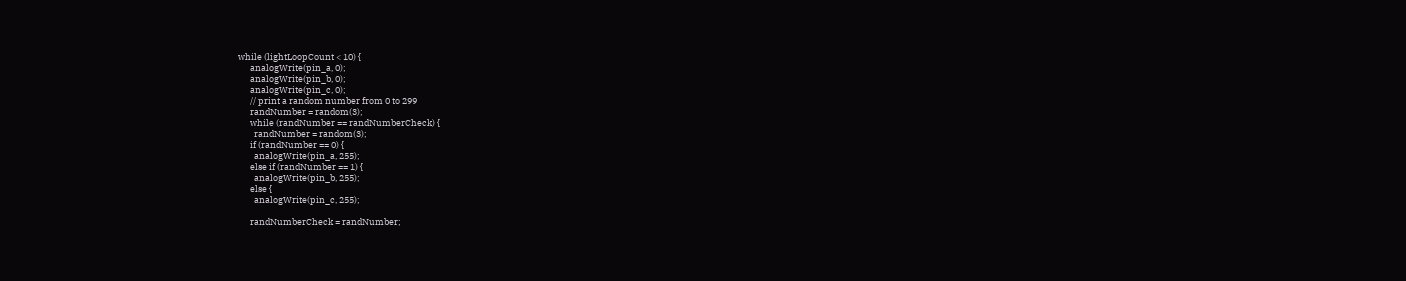while (lightLoopCount < 10) {
      analogWrite(pin_a, 0);
      analogWrite(pin_b, 0);
      analogWrite(pin_c, 0);
      // print a random number from 0 to 299
      randNumber = random(3);
      while (randNumber == randNumberCheck) {
        randNumber = random(3);
      if (randNumber == 0) {
        analogWrite(pin_a, 255);
      else if (randNumber == 1) {
        analogWrite(pin_b, 255);
      else {
        analogWrite(pin_c, 255);

      randNumberCheck = randNumber;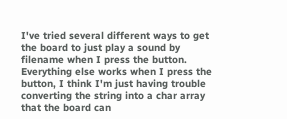I've tried several different ways to get the board to just play a sound by filename when I press the button. Everything else works when I press the button, I think I'm just having trouble converting the string into a char array that the board can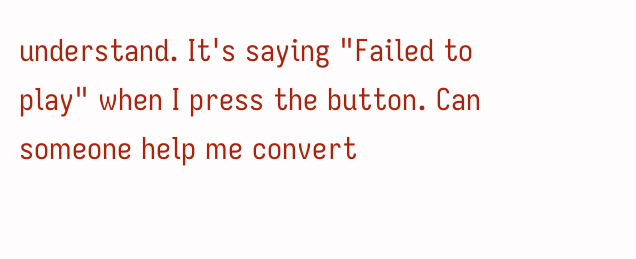understand. It's saying "Failed to play" when I press the button. Can someone help me convert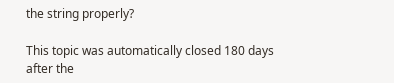the string properly?

This topic was automatically closed 180 days after the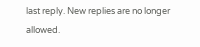last reply. New replies are no longer allowed.